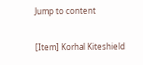Jump to content

[Item] Korhal Kiteshield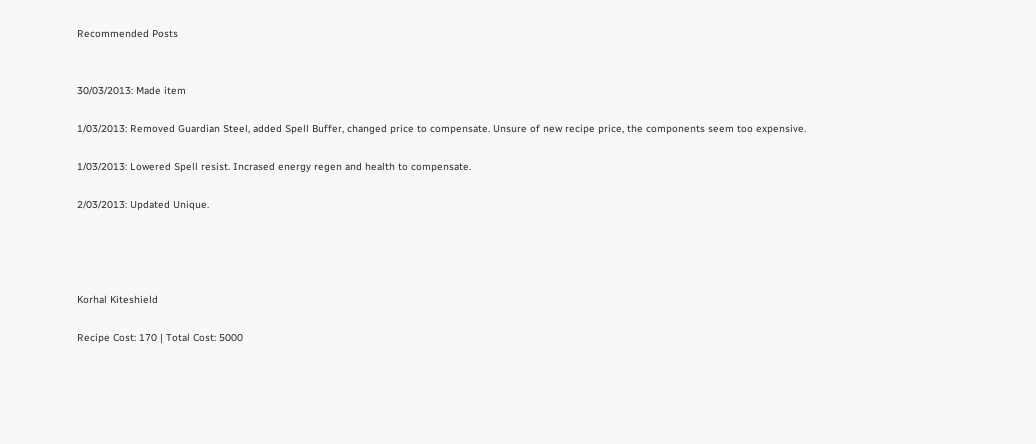Recommended Posts


30/03/2013: Made item

1/03/2013: Removed Guardian Steel, added Spell Buffer, changed price to compensate. Unsure of new recipe price, the components seem too expensive.

1/03/2013: Lowered Spell resist. Incrased energy regen and health to compensate.

2/03/2013: Updated Unique.




Korhal Kiteshield

Recipe Cost: 170 | Total Cost: 5000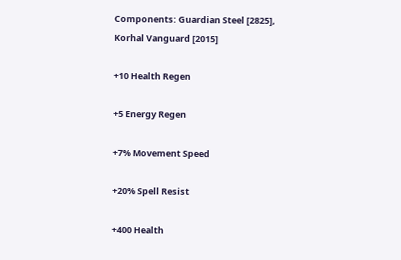Components: Guardian Steel [2825], Korhal Vanguard [2015]

+10 Health Regen

+5 Energy Regen

+7% Movement Speed

+20% Spell Resist

+400 Health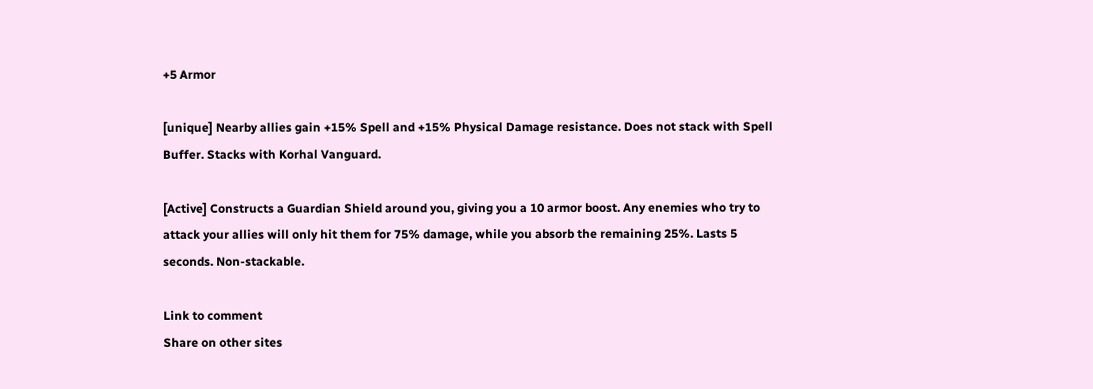+5 Armor

[unique] Nearby allies gain +15% Spell and +15% Physical Damage resistance. Does not stack with Spell Buffer. Stacks with Korhal Vanguard.

[Active] Constructs a Guardian Shield around you, giving you a 10 armor boost. Any enemies who try to attack your allies will only hit them for 75% damage, while you absorb the remaining 25%. Lasts 5 seconds. Non-stackable.

Link to comment
Share on other sites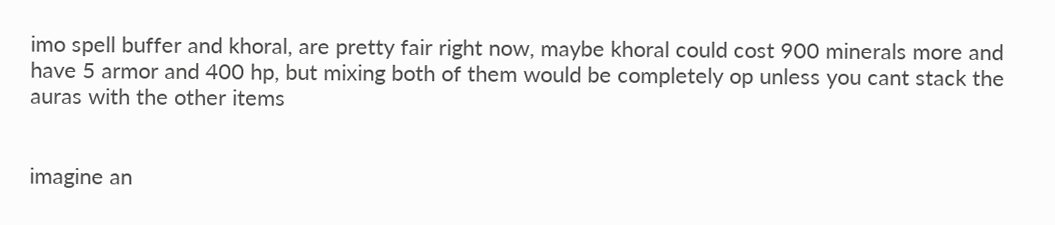imo spell buffer and khoral, are pretty fair right now, maybe khoral could cost 900 minerals more and have 5 armor and 400 hp, but mixing both of them would be completely op unless you cant stack the auras with the other items


imagine an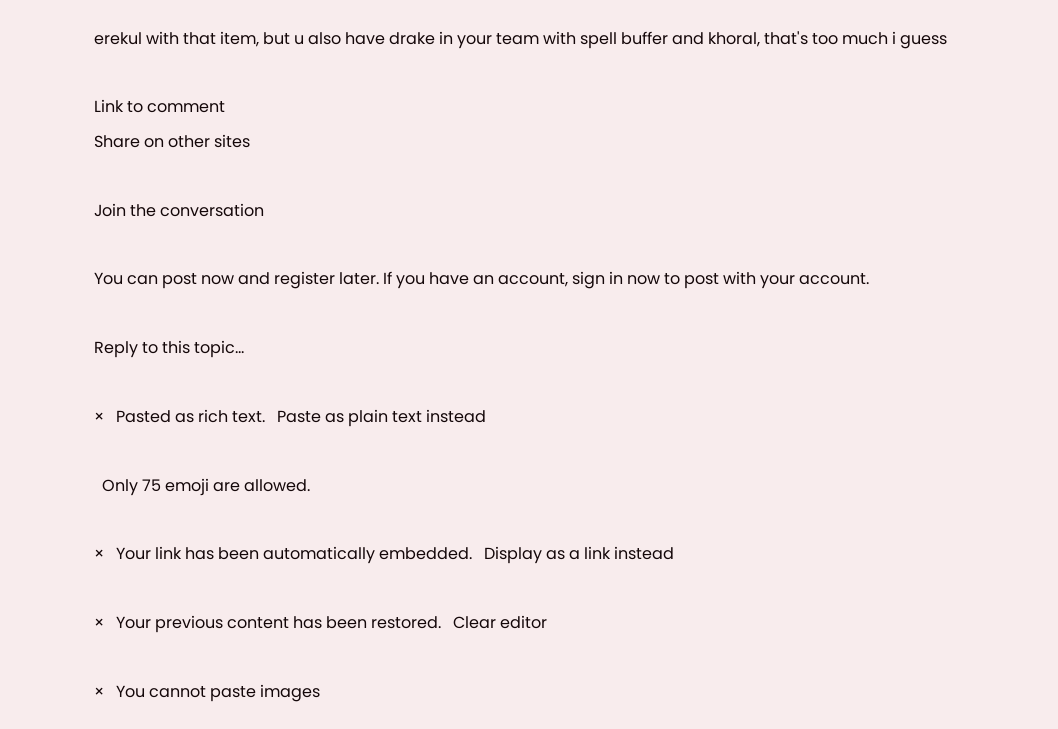erekul with that item, but u also have drake in your team with spell buffer and khoral, that's too much i guess

Link to comment
Share on other sites

Join the conversation

You can post now and register later. If you have an account, sign in now to post with your account.

Reply to this topic...

×   Pasted as rich text.   Paste as plain text instead

  Only 75 emoji are allowed.

×   Your link has been automatically embedded.   Display as a link instead

×   Your previous content has been restored.   Clear editor

×   You cannot paste images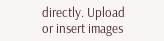directly. Upload or insert images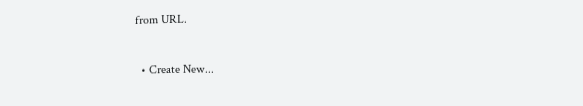from URL.


  • Create New...